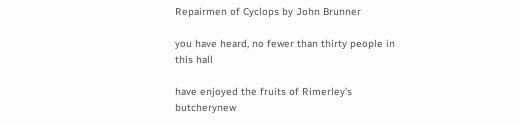Repairmen of Cyclops by John Brunner

you have heard, no fewer than thirty people in this hall

have enjoyed the fruits of Rimerley’s butcherynew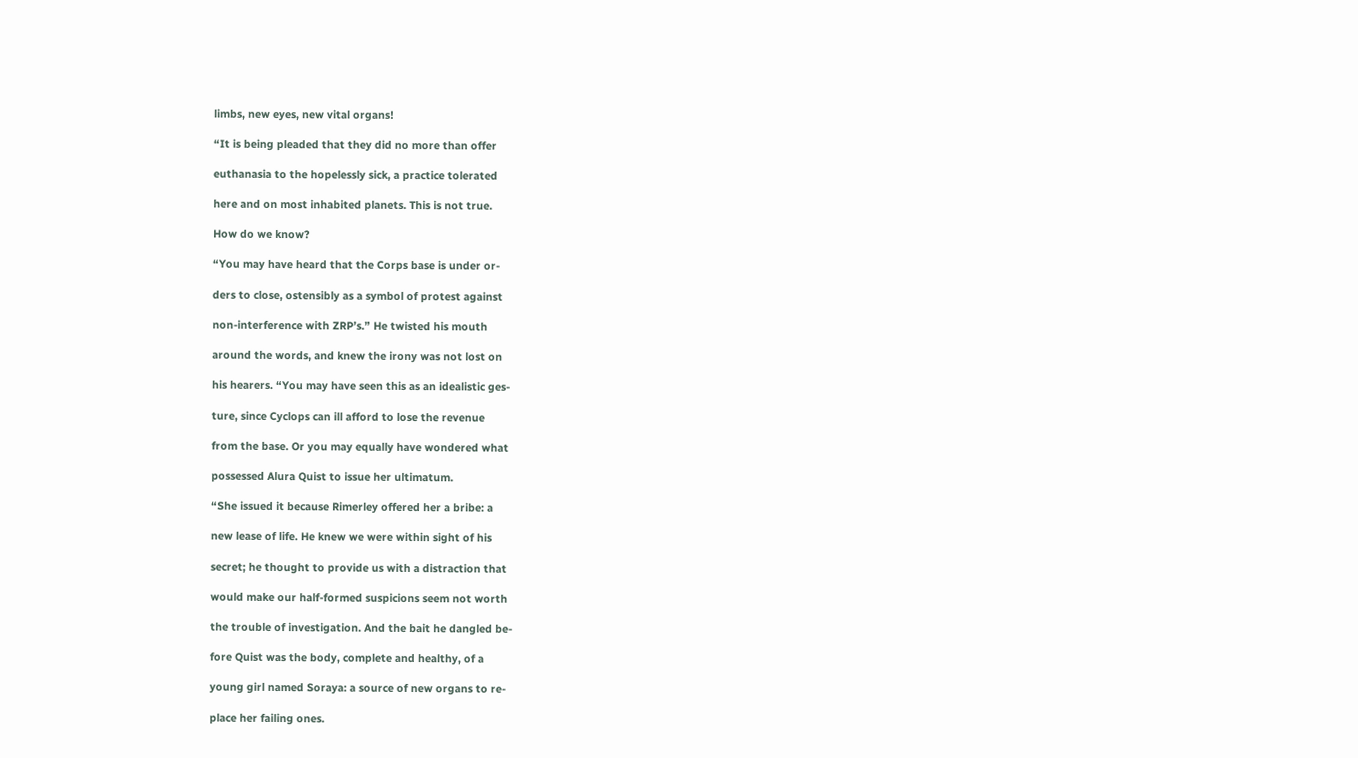limbs, new eyes, new vital organs!

“It is being pleaded that they did no more than offer

euthanasia to the hopelessly sick, a practice tolerated

here and on most inhabited planets. This is not true.

How do we know?

“You may have heard that the Corps base is under or-

ders to close, ostensibly as a symbol of protest against

non-interference with ZRP’s.” He twisted his mouth

around the words, and knew the irony was not lost on

his hearers. “You may have seen this as an idealistic ges-

ture, since Cyclops can ill afford to lose the revenue

from the base. Or you may equally have wondered what

possessed Alura Quist to issue her ultimatum.

“She issued it because Rimerley offered her a bribe: a

new lease of life. He knew we were within sight of his

secret; he thought to provide us with a distraction that

would make our half-formed suspicions seem not worth

the trouble of investigation. And the bait he dangled be-

fore Quist was the body, complete and healthy, of a

young girl named Soraya: a source of new organs to re-

place her failing ones.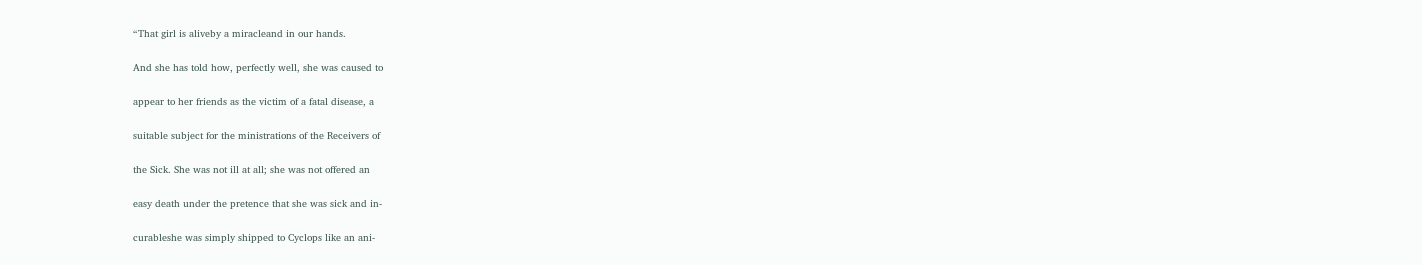“That girl is aliveby a miracleand in our hands.

And she has told how, perfectly well, she was caused to

appear to her friends as the victim of a fatal disease, a

suitable subject for the ministrations of the Receivers of

the Sick. She was not ill at all; she was not offered an

easy death under the pretence that she was sick and in-

curableshe was simply shipped to Cyclops like an ani-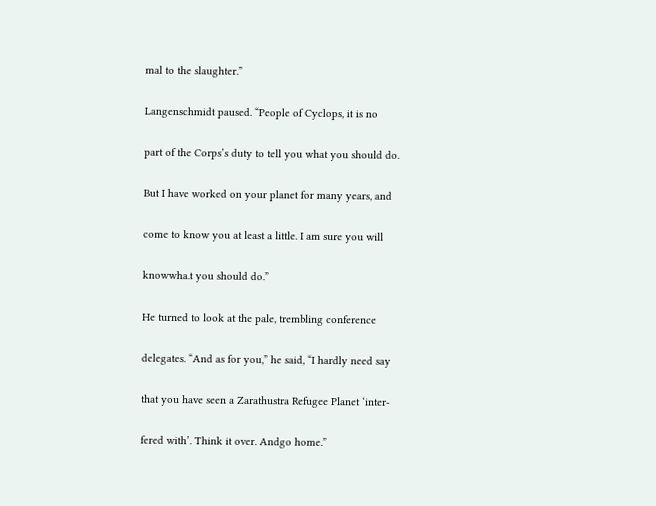mal to the slaughter.”

Langenschmidt paused. “People of Cyclops, it is no

part of the Corps’s duty to tell you what you should do.

But I have worked on your planet for many years, and

come to know you at least a little. I am sure you will

knowwha.t you should do.”

He turned to look at the pale, trembling conference

delegates. “And as for you,” he said, “I hardly need say

that you have seen a Zarathustra Refugee Planet ‘inter-

fered with’. Think it over. Andgo home.”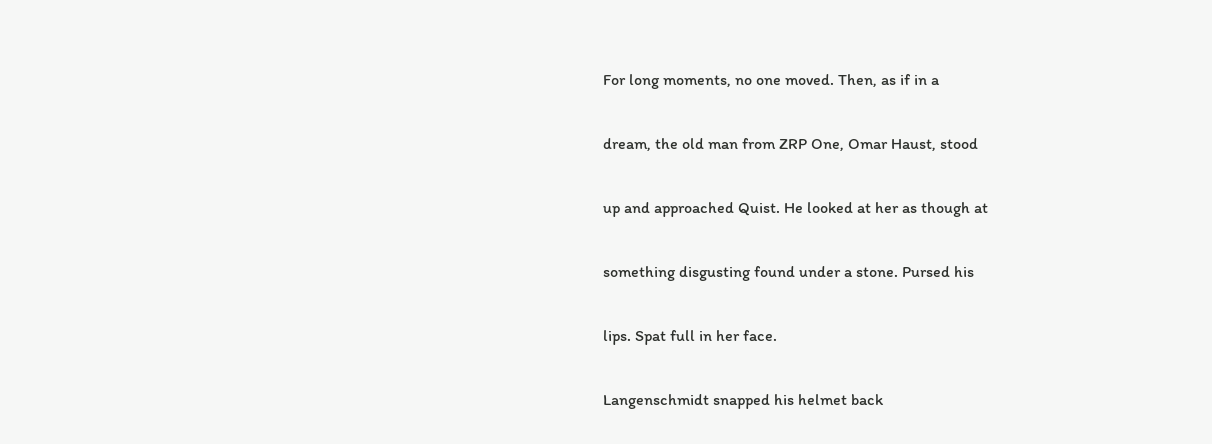For long moments, no one moved. Then, as if in a

dream, the old man from ZRP One, Omar Haust, stood

up and approached Quist. He looked at her as though at

something disgusting found under a stone. Pursed his

lips. Spat full in her face.

Langenschmidt snapped his helmet back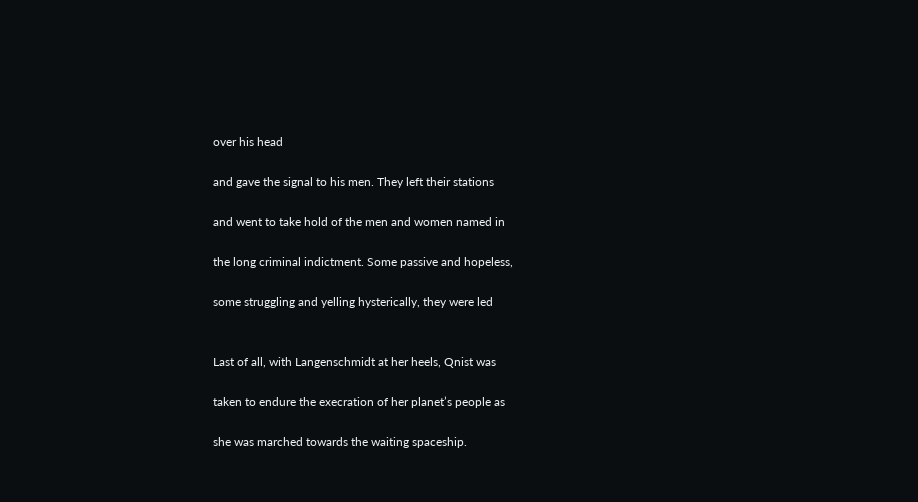over his head

and gave the signal to his men. They left their stations

and went to take hold of the men and women named in

the long criminal indictment. Some passive and hopeless,

some struggling and yelling hysterically, they were led


Last of all, with Langenschmidt at her heels, Qnist was

taken to endure the execration of her planet’s people as

she was marched towards the waiting spaceship.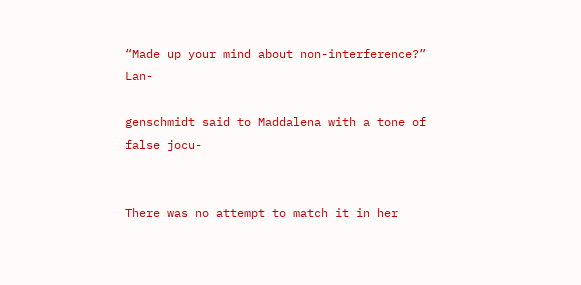“Made up your mind about non-interference?” Lan-

genschmidt said to Maddalena with a tone of false jocu-


There was no attempt to match it in her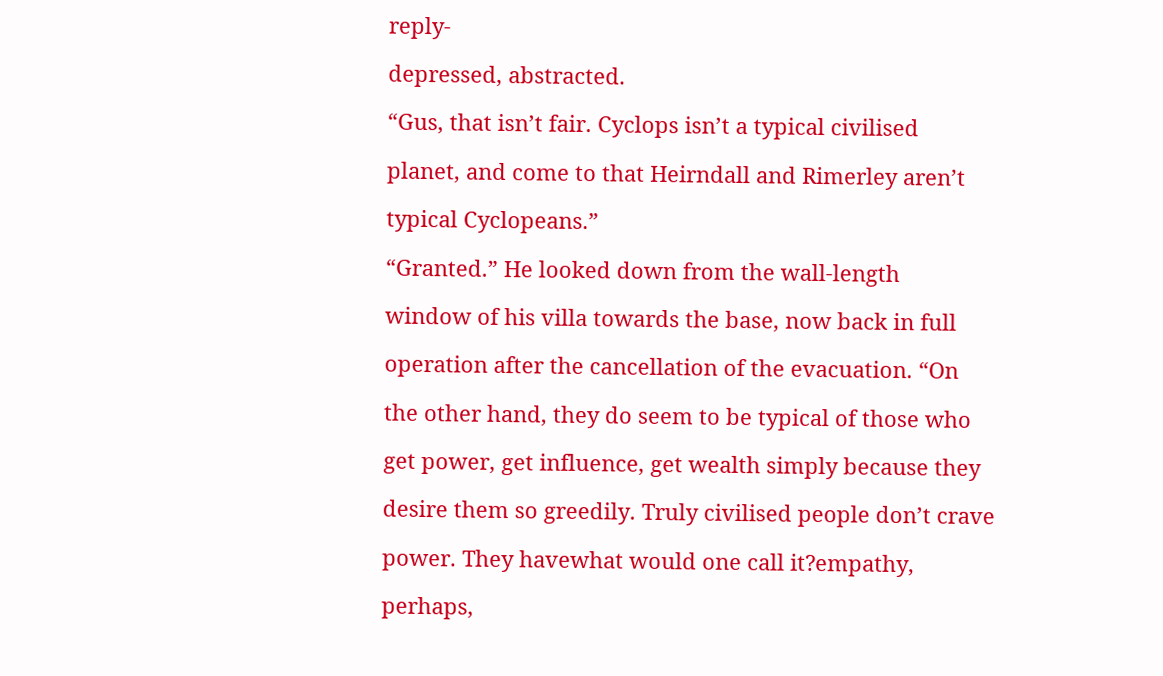reply-

depressed, abstracted.

“Gus, that isn’t fair. Cyclops isn’t a typical civilised

planet, and come to that Heirndall and Rimerley aren’t

typical Cyclopeans.”

“Granted.” He looked down from the wall-length

window of his villa towards the base, now back in full

operation after the cancellation of the evacuation. “On

the other hand, they do seem to be typical of those who

get power, get influence, get wealth simply because they

desire them so greedily. Truly civilised people don’t crave

power. They havewhat would one call it?empathy,

perhaps,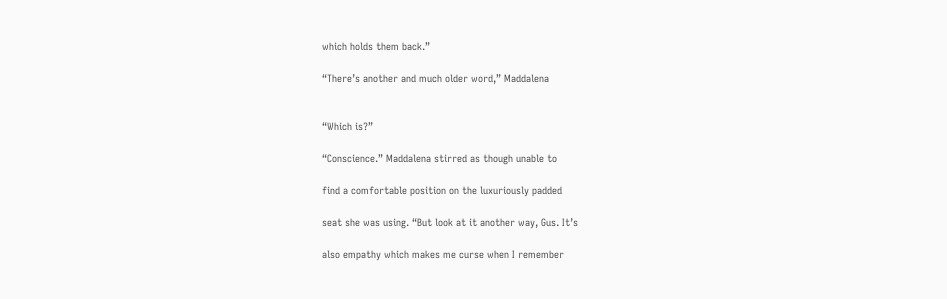which holds them back.”

“There’s another and much older word,” Maddalena


“Which is?”

“Conscience.” Maddalena stirred as though unable to

find a comfortable position on the luxuriously padded

seat she was using. “But look at it another way, Gus. It’s

also empathy which makes me curse when I remember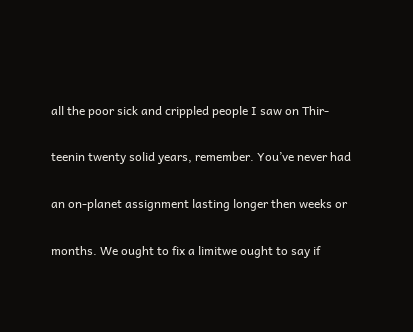all the poor sick and crippled people I saw on Thir-

teenin twenty solid years, remember. You’ve never had

an on-planet assignment lasting longer then weeks or

months. We ought to fix a limitwe ought to say if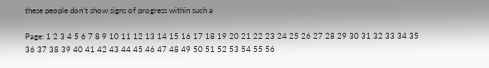these people don’t show signs of progress within such a

Page: 1 2 3 4 5 6 7 8 9 10 11 12 13 14 15 16 17 18 19 20 21 22 23 24 25 26 27 28 29 30 31 32 33 34 35 36 37 38 39 40 41 42 43 44 45 46 47 48 49 50 51 52 53 54 55 56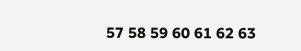57 58 59 60 61 62 63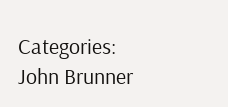Categories: John Brunner